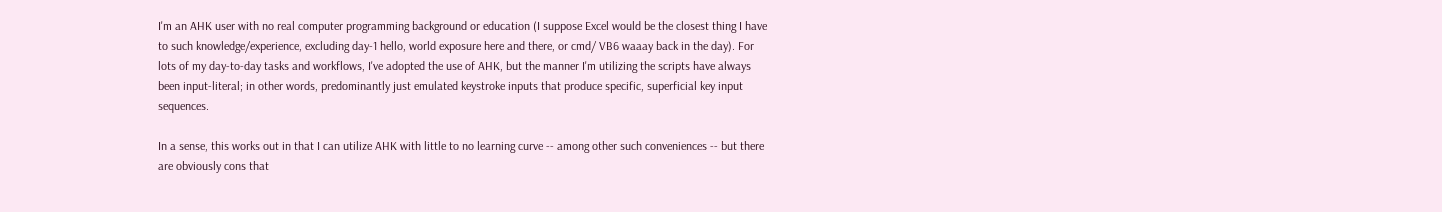I'm an AHK user with no real computer programming background or education (I suppose Excel would be the closest thing I have to such knowledge/experience, excluding day-1 hello, world exposure here and there, or cmd/ VB6 waaay back in the day). For lots of my day-to-day tasks and workflows, I've adopted the use of AHK, but the manner I'm utilizing the scripts have always been input-literal; in other words, predominantly just emulated keystroke inputs that produce specific, superficial key input sequences.

In a sense, this works out in that I can utilize AHK with little to no learning curve -- among other such conveniences -- but there are obviously cons that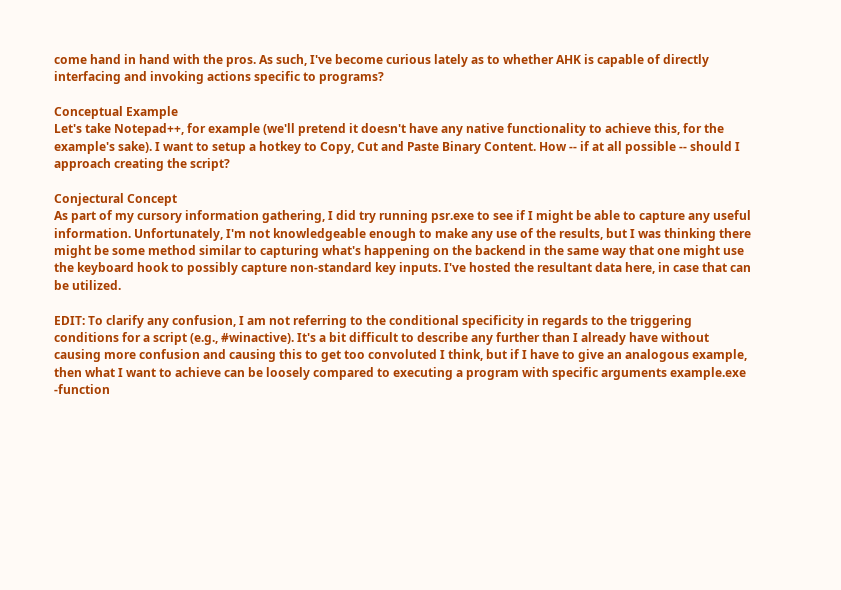come hand in hand with the pros. As such, I've become curious lately as to whether AHK is capable of directly interfacing and invoking actions specific to programs?

Conceptual Example
Let's take Notepad++, for example (we'll pretend it doesn't have any native functionality to achieve this, for the example's sake). I want to setup a hotkey to Copy, Cut and Paste Binary Content. How -- if at all possible -- should I approach creating the script?

Conjectural Concept
As part of my cursory information gathering, I did try running psr.exe to see if I might be able to capture any useful information. Unfortunately, I'm not knowledgeable enough to make any use of the results, but I was thinking there might be some method similar to capturing what's happening on the backend in the same way that one might use the keyboard hook to possibly capture non-standard key inputs. I've hosted the resultant data here, in case that can be utilized.

EDIT: To clarify any confusion, I am not referring to the conditional specificity in regards to the triggering conditions for a script (e.g., #winactive). It's a bit difficult to describe any further than I already have without causing more confusion and causing this to get too convoluted I think, but if I have to give an analogous example, then what I want to achieve can be loosely compared to executing a program with specific arguments example.exe -function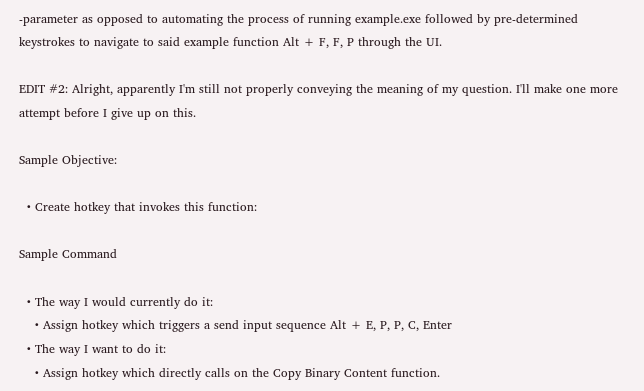-parameter as opposed to automating the process of running example.exe followed by pre-determined keystrokes to navigate to said example function Alt + F, F, P through the UI.

EDIT #2: Alright, apparently I'm still not properly conveying the meaning of my question. I'll make one more attempt before I give up on this.

Sample Objective:

  • Create hotkey that invokes this function:

Sample Command

  • The way I would currently do it:
    • Assign hotkey which triggers a send input sequence Alt + E, P, P, C, Enter
  • The way I want to do it:
    • Assign hotkey which directly calls on the Copy Binary Content function.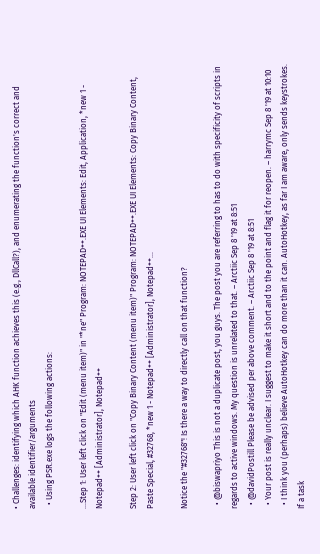• Challenges: identifying which AHK function achieves this (e.g., DllCall?), and enumerating the function's correct and available identifier/arguments
  • Using PSR.exe logs the following actions:

...Step 1: User left click on "Edit (menu item)" in "*ne" Program: NOTEPAD++.EXE UI Elements: Edit, Application, *new 1 - Notepad++ [Administrator], Notepad++

Step 2: User left click on "Copy Binary Content (menu item)" Program: NOTEPAD++.EXE UI Elements: Copy Binary Content, Paste Special, #32768, *new 1 - Notepad++ [Administrator], Notepad++...

Notice the "#32768"! Is there a way to directly call on that function?

  • @biswapriyo This is not a duplicate post, you guys. The post you are referring to has to do with specificity of scripts in regards to active windows. My question is unrelated to that. – Arctiic Sep 8 '19 at 8:51
  • @davidPostill Please be advised per above comment. – Arctiic Sep 8 '19 at 8:51
  • Your post is really unclear. I suggest to make it short and to the point and flag it for reopen. – harrymc Sep 8 '19 at 10:10
  • I think you (perhaps) believe AutoHotkey can do more than it can. AutoHotkey, as far I am aware, only sends keystrokes. If a task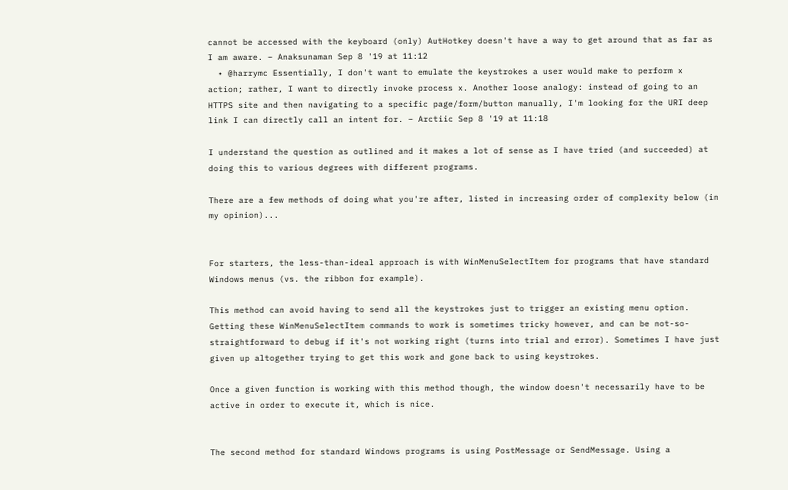cannot be accessed with the keyboard (only) AutHotkey doesn't have a way to get around that as far as I am aware. – Anaksunaman Sep 8 '19 at 11:12
  • @harrymc Essentially, I don't want to emulate the keystrokes a user would make to perform x action; rather, I want to directly invoke process x. Another loose analogy: instead of going to an HTTPS site and then navigating to a specific page/form/button manually, I'm looking for the URI deep link I can directly call an intent for. – Arctiic Sep 8 '19 at 11:18

I understand the question as outlined and it makes a lot of sense as I have tried (and succeeded) at doing this to various degrees with different programs.

There are a few methods of doing what you're after, listed in increasing order of complexity below (in my opinion)...


For starters, the less-than-ideal approach is with WinMenuSelectItem for programs that have standard Windows menus (vs. the ribbon for example).

This method can avoid having to send all the keystrokes just to trigger an existing menu option. Getting these WinMenuSelectItem commands to work is sometimes tricky however, and can be not-so-straightforward to debug if it's not working right (turns into trial and error). Sometimes I have just given up altogether trying to get this work and gone back to using keystrokes.

Once a given function is working with this method though, the window doesn't necessarily have to be active in order to execute it, which is nice.


The second method for standard Windows programs is using PostMessage or SendMessage. Using a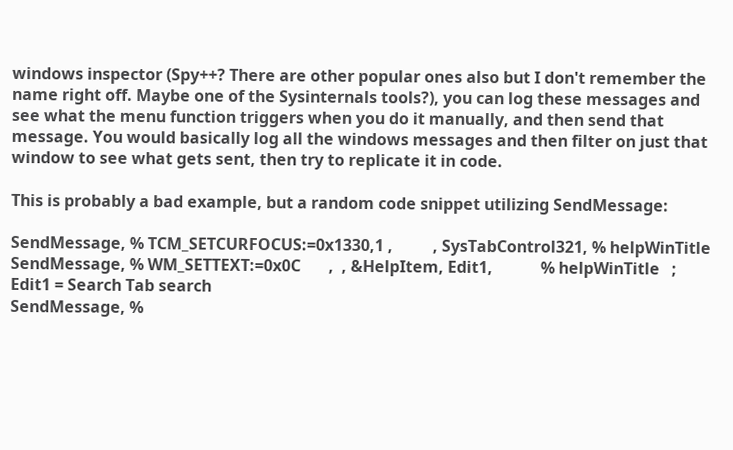windows inspector (Spy++? There are other popular ones also but I don't remember the name right off. Maybe one of the Sysinternals tools?), you can log these messages and see what the menu function triggers when you do it manually, and then send that message. You would basically log all the windows messages and then filter on just that window to see what gets sent, then try to replicate it in code.

This is probably a bad example, but a random code snippet utilizing SendMessage:

SendMessage, % TCM_SETCURFOCUS:=0x1330,1 ,          , SysTabControl321, % helpWinTitle
SendMessage, % WM_SETTEXT:=0x0C       ,  , &HelpItem, Edit1,            % helpWinTitle   ; Edit1 = Search Tab search
SendMessage, %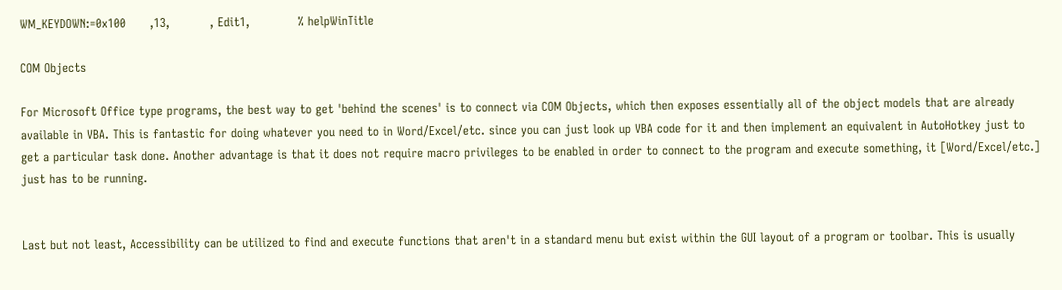WM_KEYDOWN:=0x100      ,13,          , Edit1,            % helpWinTitle

COM Objects

For Microsoft Office type programs, the best way to get 'behind the scenes' is to connect via COM Objects, which then exposes essentially all of the object models that are already available in VBA. This is fantastic for doing whatever you need to in Word/Excel/etc. since you can just look up VBA code for it and then implement an equivalent in AutoHotkey just to get a particular task done. Another advantage is that it does not require macro privileges to be enabled in order to connect to the program and execute something, it [Word/Excel/etc.] just has to be running.


Last but not least, Accessibility can be utilized to find and execute functions that aren't in a standard menu but exist within the GUI layout of a program or toolbar. This is usually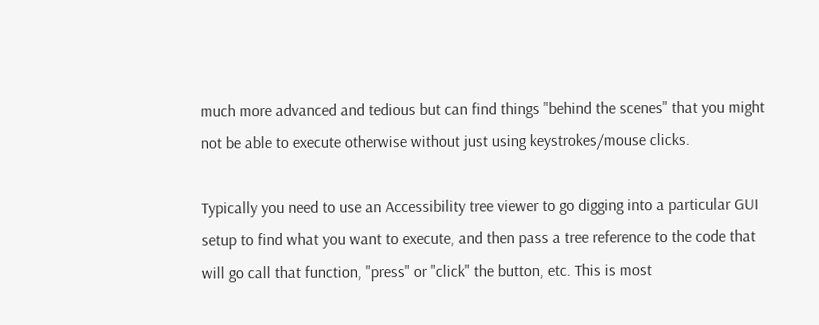much more advanced and tedious but can find things "behind the scenes" that you might not be able to execute otherwise without just using keystrokes/mouse clicks.

Typically you need to use an Accessibility tree viewer to go digging into a particular GUI setup to find what you want to execute, and then pass a tree reference to the code that will go call that function, "press" or "click" the button, etc. This is most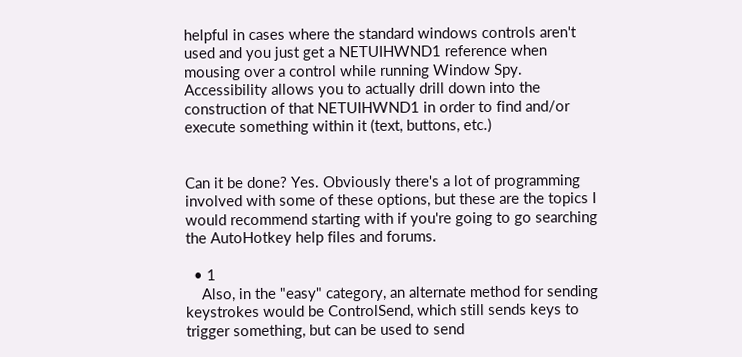helpful in cases where the standard windows controls aren't used and you just get a NETUIHWND1 reference when mousing over a control while running Window Spy. Accessibility allows you to actually drill down into the construction of that NETUIHWND1 in order to find and/or execute something within it (text, buttons, etc.)


Can it be done? Yes. Obviously there's a lot of programming involved with some of these options, but these are the topics I would recommend starting with if you're going to go searching the AutoHotkey help files and forums.

  • 1
    Also, in the "easy" category, an alternate method for sending keystrokes would be ControlSend, which still sends keys to trigger something, but can be used to send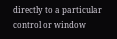directly to a particular control or window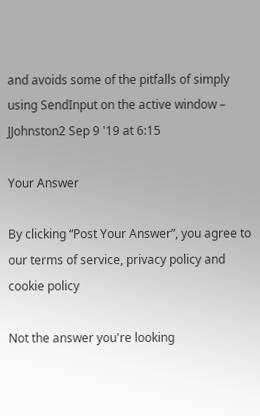and avoids some of the pitfalls of simply using SendInput on the active window – JJohnston2 Sep 9 '19 at 6:15

Your Answer

By clicking “Post Your Answer”, you agree to our terms of service, privacy policy and cookie policy

Not the answer you're looking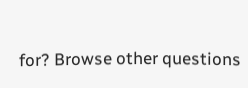for? Browse other questions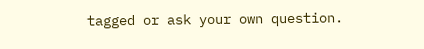tagged or ask your own question.